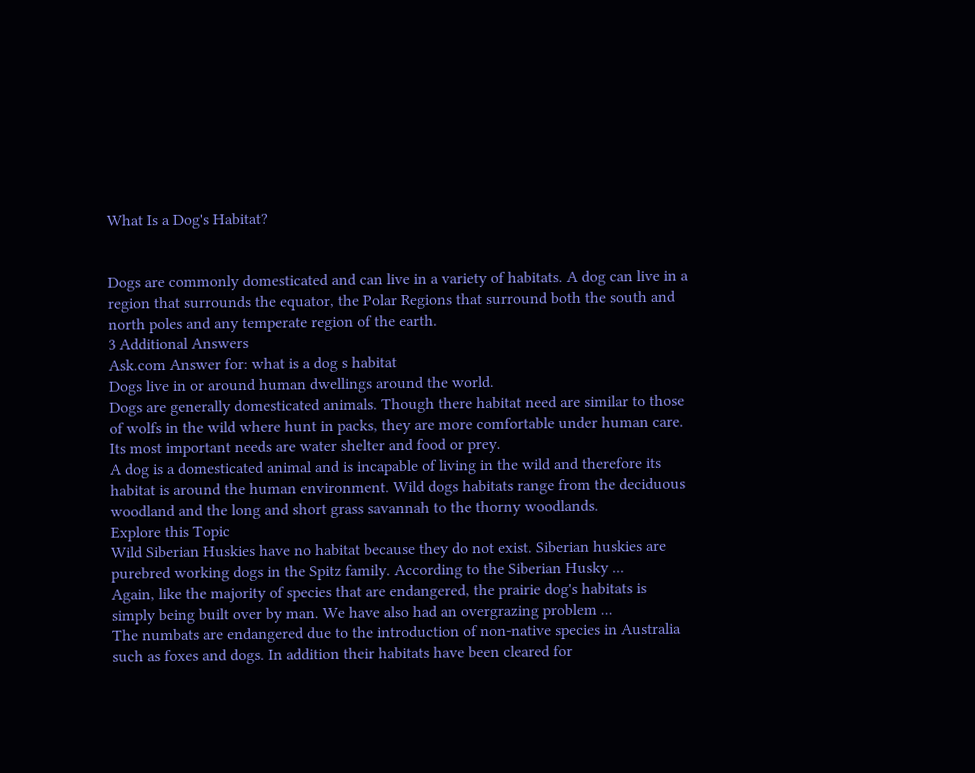What Is a Dog's Habitat?


Dogs are commonly domesticated and can live in a variety of habitats. A dog can live in a region that surrounds the equator, the Polar Regions that surround both the south and north poles and any temperate region of the earth.
3 Additional Answers
Ask.com Answer for: what is a dog s habitat
Dogs live in or around human dwellings around the world.
Dogs are generally domesticated animals. Though there habitat need are similar to those of wolfs in the wild where hunt in packs, they are more comfortable under human care. Its most important needs are water shelter and food or prey.
A dog is a domesticated animal and is incapable of living in the wild and therefore its habitat is around the human environment. Wild dogs habitats range from the deciduous woodland and the long and short grass savannah to the thorny woodlands.
Explore this Topic
Wild Siberian Huskies have no habitat because they do not exist. Siberian huskies are purebred working dogs in the Spitz family. According to the Siberian Husky ...
Again, like the majority of species that are endangered, the prairie dog's habitats is simply being built over by man. We have also had an overgrazing problem ...
The numbats are endangered due to the introduction of non-native species in Australia such as foxes and dogs. In addition their habitats have been cleared for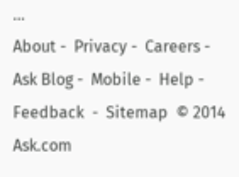...
About -  Privacy -  Careers -  Ask Blog -  Mobile -  Help -  Feedback  -  Sitemap  © 2014 Ask.com